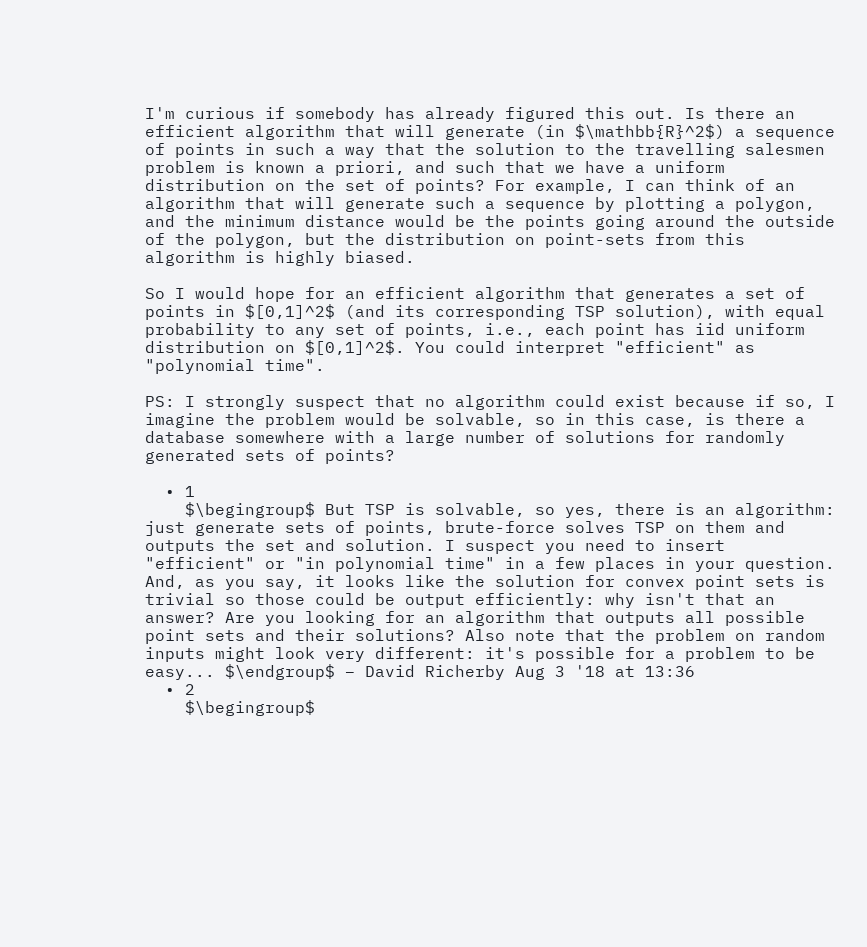I'm curious if somebody has already figured this out. Is there an efficient algorithm that will generate (in $\mathbb{R}^2$) a sequence of points in such a way that the solution to the travelling salesmen problem is known a priori, and such that we have a uniform distribution on the set of points? For example, I can think of an algorithm that will generate such a sequence by plotting a polygon, and the minimum distance would be the points going around the outside of the polygon, but the distribution on point-sets from this algorithm is highly biased.

So I would hope for an efficient algorithm that generates a set of points in $[0,1]^2$ (and its corresponding TSP solution), with equal probability to any set of points, i.e., each point has iid uniform distribution on $[0,1]^2$. You could interpret "efficient" as "polynomial time".

PS: I strongly suspect that no algorithm could exist because if so, I imagine the problem would be solvable, so in this case, is there a database somewhere with a large number of solutions for randomly generated sets of points?

  • 1
    $\begingroup$ But TSP is solvable, so yes, there is an algorithm: just generate sets of points, brute-force solves TSP on them and outputs the set and solution. I suspect you need to insert "efficient" or "in polynomial time" in a few places in your question. And, as you say, it looks like the solution for convex point sets is trivial so those could be output efficiently: why isn't that an answer? Are you looking for an algorithm that outputs all possible point sets and their solutions? Also note that the problem on random inputs might look very different: it's possible for a problem to be easy... $\endgroup$ – David Richerby Aug 3 '18 at 13:36
  • 2
    $\begingroup$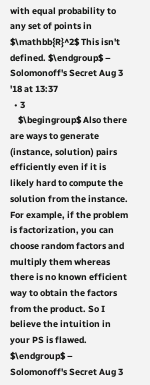with equal probability to any set of points in $\mathbb{R}^2$ This isn't defined. $\endgroup$ – Solomonoff's Secret Aug 3 '18 at 13:37
  • 3
    $\begingroup$ Also there are ways to generate (instance, solution) pairs efficiently even if it is likely hard to compute the solution from the instance. For example, if the problem is factorization, you can choose random factors and multiply them whereas there is no known efficient way to obtain the factors from the product. So I believe the intuition in your PS is flawed. $\endgroup$ – Solomonoff's Secret Aug 3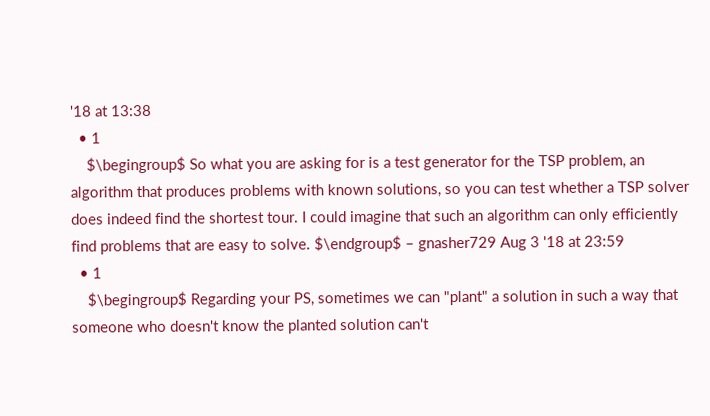'18 at 13:38
  • 1
    $\begingroup$ So what you are asking for is a test generator for the TSP problem, an algorithm that produces problems with known solutions, so you can test whether a TSP solver does indeed find the shortest tour. I could imagine that such an algorithm can only efficiently find problems that are easy to solve. $\endgroup$ – gnasher729 Aug 3 '18 at 23:59
  • 1
    $\begingroup$ Regarding your PS, sometimes we can "plant" a solution in such a way that someone who doesn't know the planted solution can't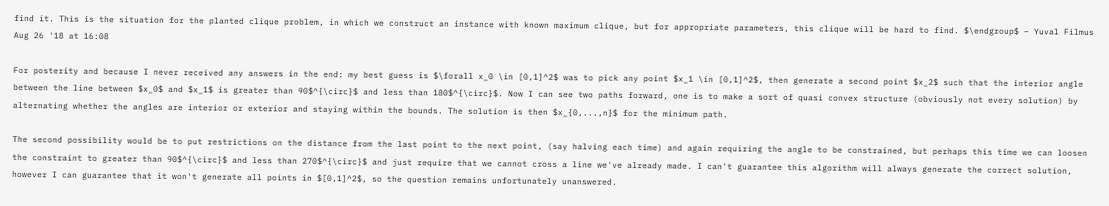find it. This is the situation for the planted clique problem, in which we construct an instance with known maximum clique, but for appropriate parameters, this clique will be hard to find. $\endgroup$ – Yuval Filmus Aug 26 '18 at 16:08

For posterity and because I never received any answers in the end: my best guess is $\forall x_0 \in [0,1]^2$ was to pick any point $x_1 \in [0,1]^2$, then generate a second point $x_2$ such that the interior angle between the line between $x_0$ and $x_1$ is greater than 90$^{\circ}$ and less than 180$^{\circ}$. Now I can see two paths forward, one is to make a sort of quasi convex structure (obviously not every solution) by alternating whether the angles are interior or exterior and staying within the bounds. The solution is then $x_{0,...,n}$ for the minimum path.

The second possibility would be to put restrictions on the distance from the last point to the next point, (say halving each time) and again requiring the angle to be constrained, but perhaps this time we can loosen the constraint to greater than 90$^{\circ}$ and less than 270$^{\circ}$ and just require that we cannot cross a line we've already made. I can't guarantee this algorithm will always generate the correct solution, however I can guarantee that it won't generate all points in $[0,1]^2$, so the question remains unfortunately unanswered.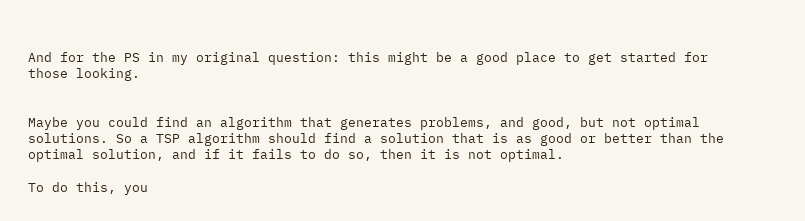And for the PS in my original question: this might be a good place to get started for those looking.


Maybe you could find an algorithm that generates problems, and good, but not optimal solutions. So a TSP algorithm should find a solution that is as good or better than the optimal solution, and if it fails to do so, then it is not optimal.

To do this, you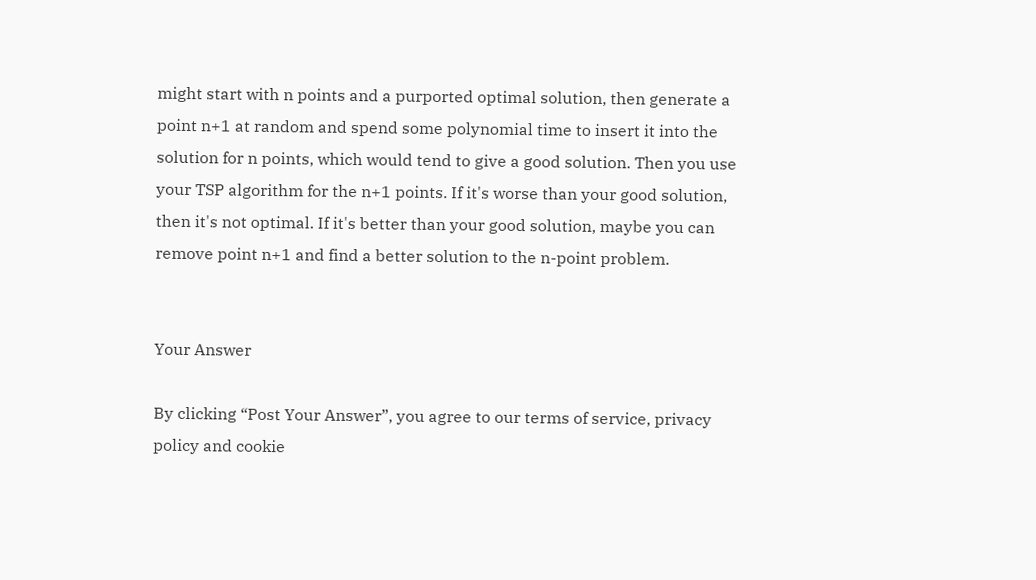might start with n points and a purported optimal solution, then generate a point n+1 at random and spend some polynomial time to insert it into the solution for n points, which would tend to give a good solution. Then you use your TSP algorithm for the n+1 points. If it's worse than your good solution, then it's not optimal. If it's better than your good solution, maybe you can remove point n+1 and find a better solution to the n-point problem.


Your Answer

By clicking “Post Your Answer”, you agree to our terms of service, privacy policy and cookie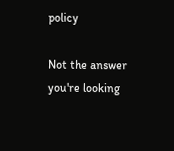policy

Not the answer you're looking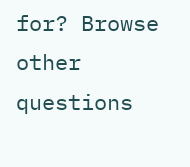for? Browse other questions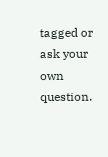tagged or ask your own question.